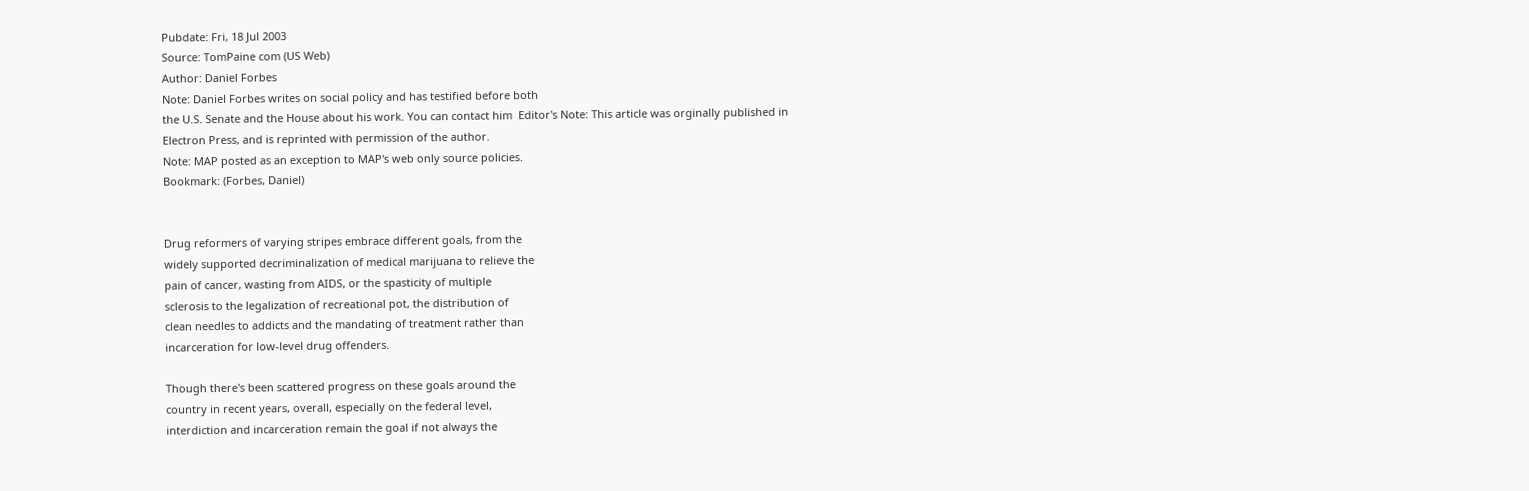Pubdate: Fri, 18 Jul 2003
Source: TomPaine com (US Web)
Author: Daniel Forbes
Note: Daniel Forbes writes on social policy and has testified before both
the U.S. Senate and the House about his work. You can contact him  Editor's Note: This article was orginally published in
Electron Press, and is reprinted with permission of the author.
Note: MAP posted as an exception to MAP's web only source policies.
Bookmark: (Forbes, Daniel)


Drug reformers of varying stripes embrace different goals, from the
widely supported decriminalization of medical marijuana to relieve the
pain of cancer, wasting from AIDS, or the spasticity of multiple
sclerosis to the legalization of recreational pot, the distribution of
clean needles to addicts and the mandating of treatment rather than
incarceration for low-level drug offenders.

Though there's been scattered progress on these goals around the
country in recent years, overall, especially on the federal level,
interdiction and incarceration remain the goal if not always the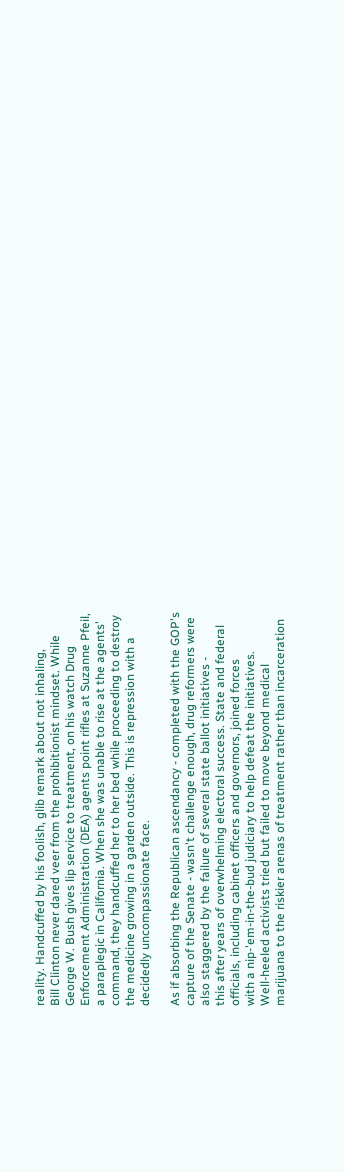reality. Handcuffed by his foolish, glib remark about not inhaling,
Bill Clinton never dared veer from the prohibitionist mindset. While
George W. Bush gives lip service to treatment, on his watch Drug
Enforcement Administration (DEA) agents point rifles at Suzanne Pfeil,
a paraplegic in California. When she was unable to rise at the agents'
command, they handcuffed her to her bed while proceeding to destroy
the medicine growing in a garden outside. This is repression with a
decidedly uncompassionate face.

As if absorbing the Republican ascendancy - completed with the GOP's
capture of the Senate - wasn't challenge enough, drug reformers were
also staggered by the failure of several state ballot initiatives -
this after years of overwhelming electoral success. State and federal
officials, including cabinet officers and governors, joined forces
with a nip-'em-in-the-bud judiciary to help defeat the initiatives.
Well-heeled activists tried but failed to move beyond medical
marijuana to the riskier arenas of treatment rather than incarceration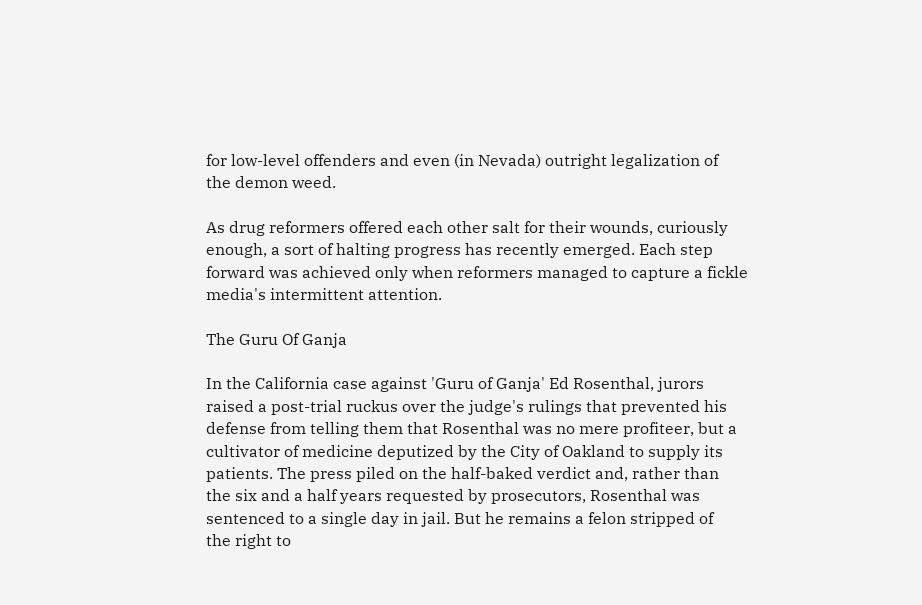for low-level offenders and even (in Nevada) outright legalization of
the demon weed.

As drug reformers offered each other salt for their wounds, curiously
enough, a sort of halting progress has recently emerged. Each step
forward was achieved only when reformers managed to capture a fickle
media's intermittent attention.

The Guru Of Ganja

In the California case against 'Guru of Ganja' Ed Rosenthal, jurors
raised a post-trial ruckus over the judge's rulings that prevented his
defense from telling them that Rosenthal was no mere profiteer, but a
cultivator of medicine deputized by the City of Oakland to supply its
patients. The press piled on the half-baked verdict and, rather than
the six and a half years requested by prosecutors, Rosenthal was
sentenced to a single day in jail. But he remains a felon stripped of
the right to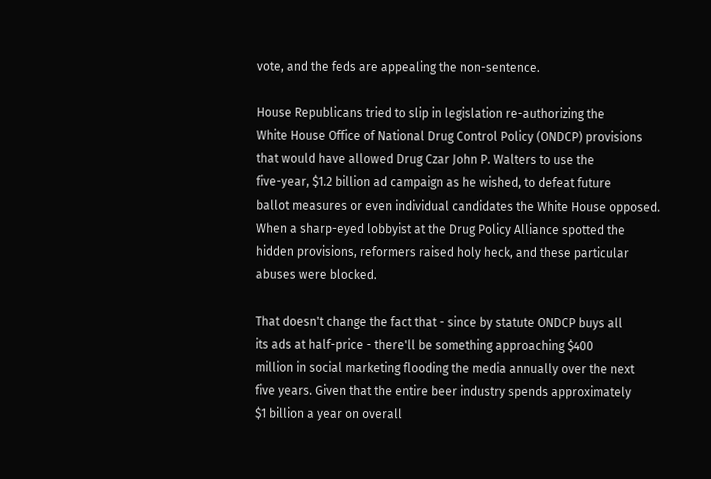vote, and the feds are appealing the non-sentence.

House Republicans tried to slip in legislation re-authorizing the
White House Office of National Drug Control Policy (ONDCP) provisions
that would have allowed Drug Czar John P. Walters to use the
five-year, $1.2 billion ad campaign as he wished, to defeat future
ballot measures or even individual candidates the White House opposed.
When a sharp-eyed lobbyist at the Drug Policy Alliance spotted the
hidden provisions, reformers raised holy heck, and these particular
abuses were blocked.

That doesn't change the fact that - since by statute ONDCP buys all
its ads at half-price - there'll be something approaching $400
million in social marketing flooding the media annually over the next
five years. Given that the entire beer industry spends approximately
$1 billion a year on overall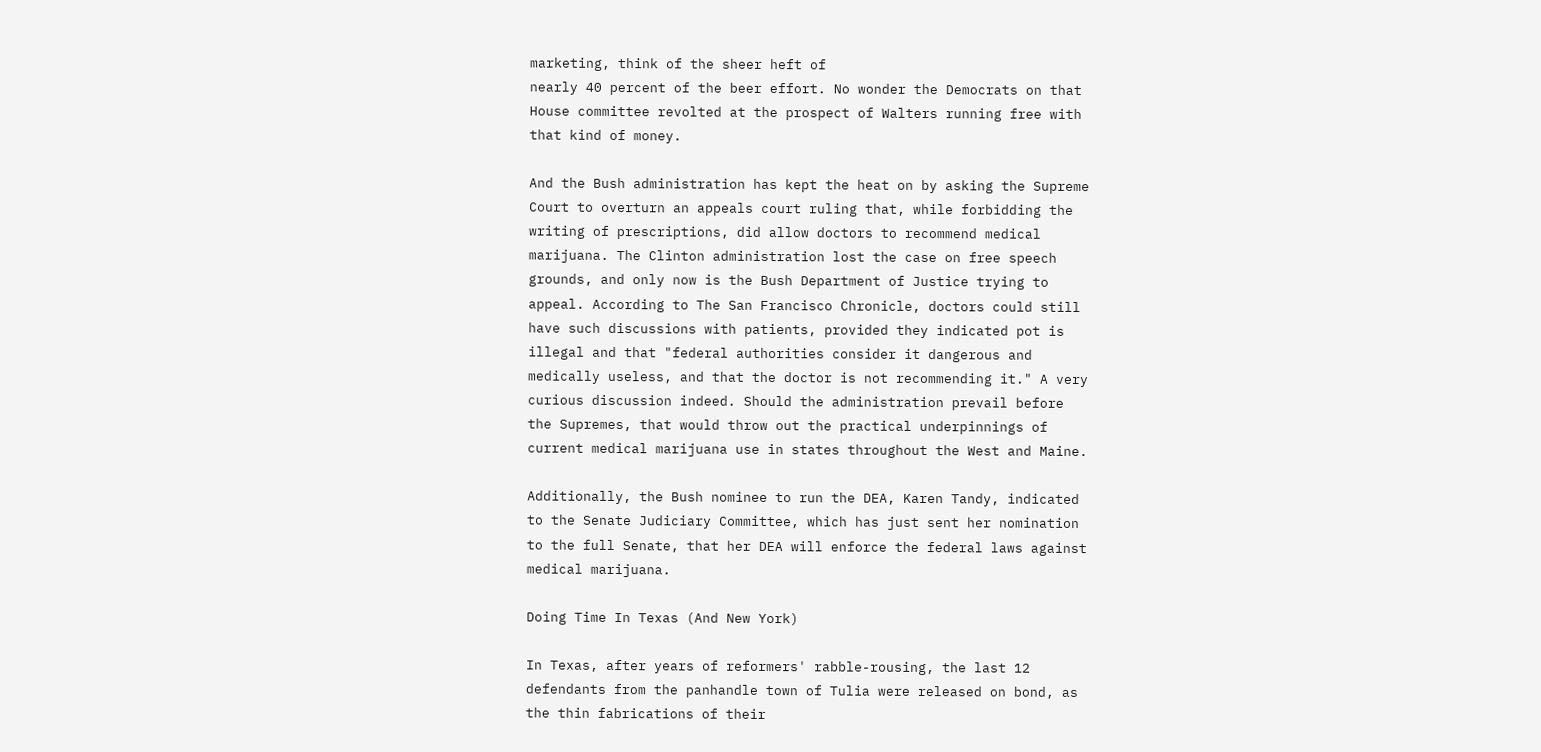marketing, think of the sheer heft of
nearly 40 percent of the beer effort. No wonder the Democrats on that
House committee revolted at the prospect of Walters running free with
that kind of money.

And the Bush administration has kept the heat on by asking the Supreme
Court to overturn an appeals court ruling that, while forbidding the
writing of prescriptions, did allow doctors to recommend medical
marijuana. The Clinton administration lost the case on free speech
grounds, and only now is the Bush Department of Justice trying to
appeal. According to The San Francisco Chronicle, doctors could still
have such discussions with patients, provided they indicated pot is
illegal and that "federal authorities consider it dangerous and
medically useless, and that the doctor is not recommending it." A very
curious discussion indeed. Should the administration prevail before
the Supremes, that would throw out the practical underpinnings of
current medical marijuana use in states throughout the West and Maine.

Additionally, the Bush nominee to run the DEA, Karen Tandy, indicated
to the Senate Judiciary Committee, which has just sent her nomination
to the full Senate, that her DEA will enforce the federal laws against
medical marijuana.

Doing Time In Texas (And New York)

In Texas, after years of reformers' rabble-rousing, the last 12
defendants from the panhandle town of Tulia were released on bond, as
the thin fabrications of their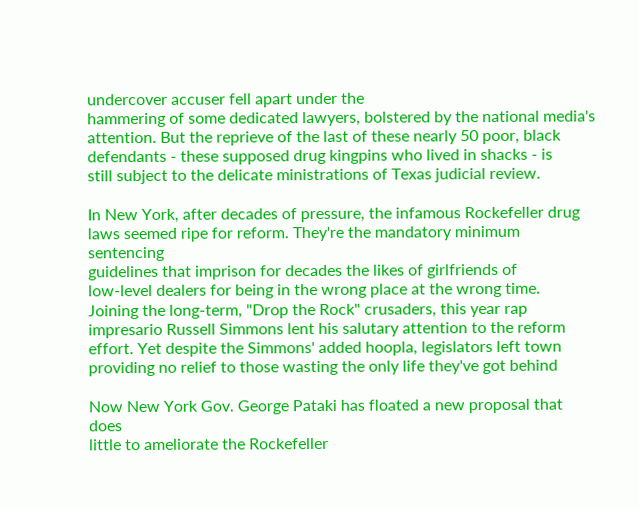undercover accuser fell apart under the
hammering of some dedicated lawyers, bolstered by the national media's
attention. But the reprieve of the last of these nearly 50 poor, black
defendants - these supposed drug kingpins who lived in shacks - is
still subject to the delicate ministrations of Texas judicial review.

In New York, after decades of pressure, the infamous Rockefeller drug
laws seemed ripe for reform. They're the mandatory minimum sentencing
guidelines that imprison for decades the likes of girlfriends of
low-level dealers for being in the wrong place at the wrong time.
Joining the long-term, "Drop the Rock" crusaders, this year rap
impresario Russell Simmons lent his salutary attention to the reform
effort. Yet despite the Simmons' added hoopla, legislators left town
providing no relief to those wasting the only life they've got behind

Now New York Gov. George Pataki has floated a new proposal that does
little to ameliorate the Rockefeller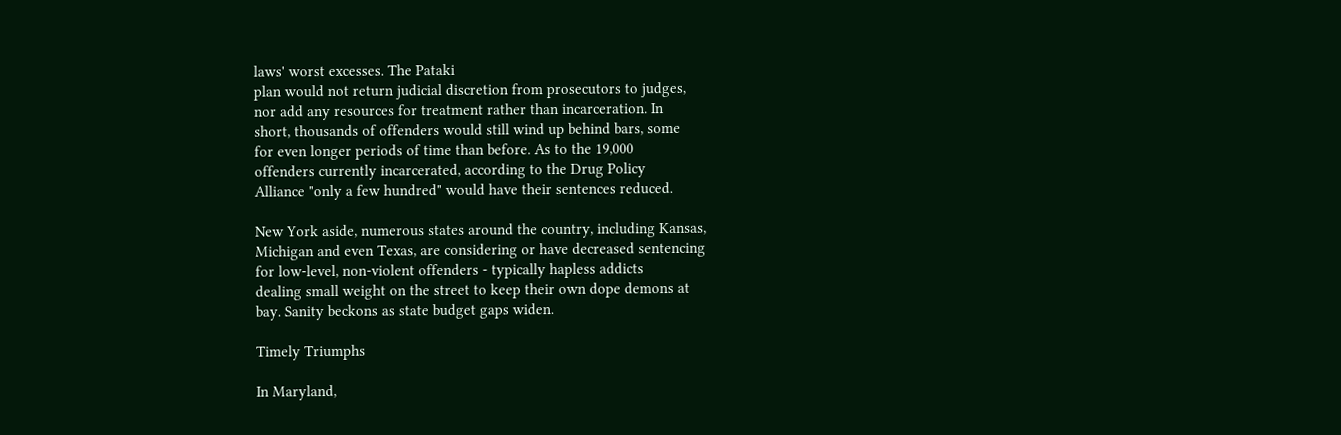laws' worst excesses. The Pataki
plan would not return judicial discretion from prosecutors to judges,
nor add any resources for treatment rather than incarceration. In
short, thousands of offenders would still wind up behind bars, some
for even longer periods of time than before. As to the 19,000
offenders currently incarcerated, according to the Drug Policy
Alliance "only a few hundred" would have their sentences reduced.

New York aside, numerous states around the country, including Kansas,
Michigan and even Texas, are considering or have decreased sentencing
for low-level, non-violent offenders - typically hapless addicts
dealing small weight on the street to keep their own dope demons at
bay. Sanity beckons as state budget gaps widen.

Timely Triumphs

In Maryland,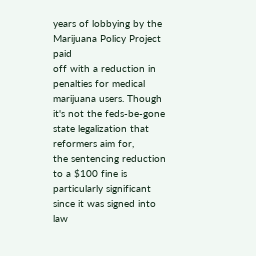years of lobbying by the Marijuana Policy Project paid
off with a reduction in penalties for medical marijuana users. Though
it's not the feds-be-gone state legalization that reformers aim for,
the sentencing reduction to a $100 fine is particularly significant
since it was signed into law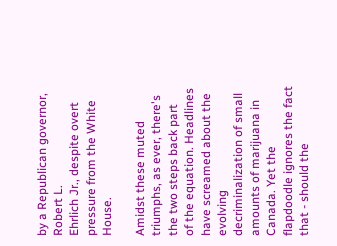by a Republican governor, Robert L.
Ehrlich Jr., despite overt pressure from the White House.

Amidst these muted triumphs, as ever, there's the two steps back part
of the equation. Headlines have screamed about the evolving
decriminalization of small amounts of marijuana in Canada. Yet the
flapdoodle ignores the fact that - should the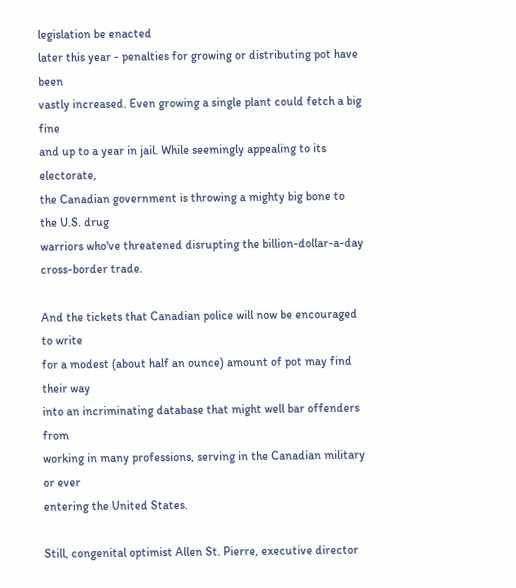legislation be enacted
later this year - penalties for growing or distributing pot have been
vastly increased. Even growing a single plant could fetch a big fine
and up to a year in jail. While seemingly appealing to its electorate,
the Canadian government is throwing a mighty big bone to the U.S. drug
warriors who've threatened disrupting the billion-dollar-a-day
cross-border trade.

And the tickets that Canadian police will now be encouraged to write
for a modest (about half an ounce) amount of pot may find their way
into an incriminating database that might well bar offenders from
working in many professions, serving in the Canadian military or ever
entering the United States.

Still, congenital optimist Allen St. Pierre, executive director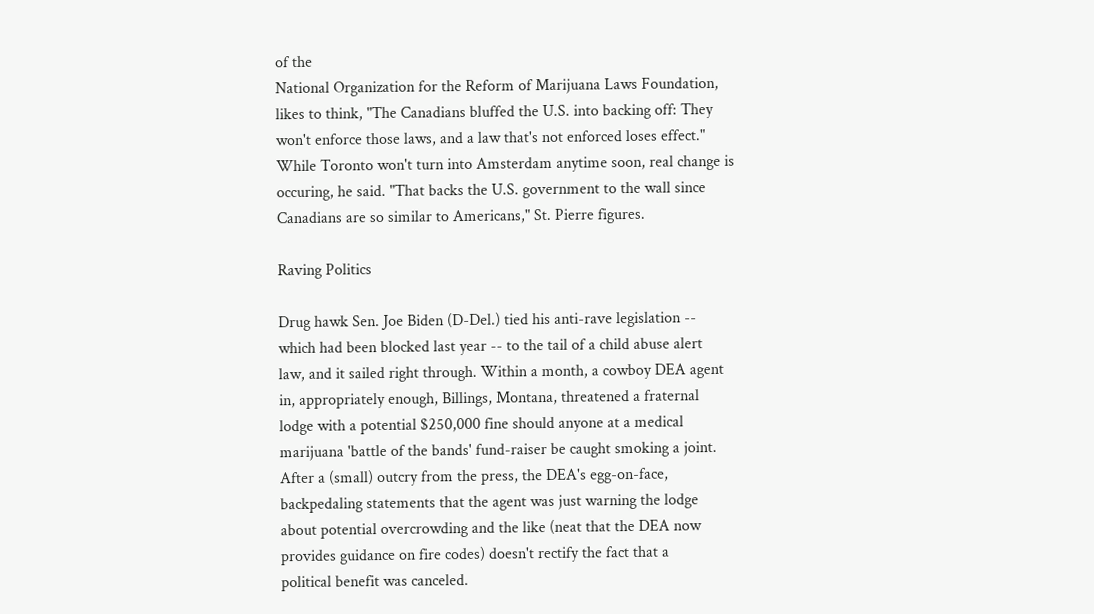of the
National Organization for the Reform of Marijuana Laws Foundation,
likes to think, "The Canadians bluffed the U.S. into backing off: They
won't enforce those laws, and a law that's not enforced loses effect."
While Toronto won't turn into Amsterdam anytime soon, real change is
occuring, he said. "That backs the U.S. government to the wall since
Canadians are so similar to Americans," St. Pierre figures.

Raving Politics

Drug hawk Sen. Joe Biden (D-Del.) tied his anti-rave legislation --
which had been blocked last year -- to the tail of a child abuse alert
law, and it sailed right through. Within a month, a cowboy DEA agent
in, appropriately enough, Billings, Montana, threatened a fraternal
lodge with a potential $250,000 fine should anyone at a medical
marijuana 'battle of the bands' fund-raiser be caught smoking a joint.
After a (small) outcry from the press, the DEA's egg-on-face,
backpedaling statements that the agent was just warning the lodge
about potential overcrowding and the like (neat that the DEA now
provides guidance on fire codes) doesn't rectify the fact that a
political benefit was canceled.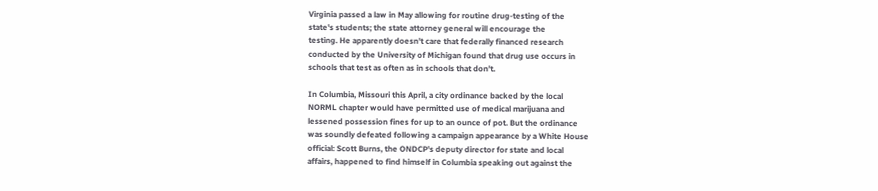Virginia passed a law in May allowing for routine drug-testing of the
state's students; the state attorney general will encourage the
testing. He apparently doesn't care that federally financed research
conducted by the University of Michigan found that drug use occurs in
schools that test as often as in schools that don't.

In Columbia, Missouri this April, a city ordinance backed by the local
NORML chapter would have permitted use of medical marijuana and
lessened possession fines for up to an ounce of pot. But the ordinance
was soundly defeated following a campaign appearance by a White House
official: Scott Burns, the ONDCP's deputy director for state and local
affairs, happened to find himself in Columbia speaking out against the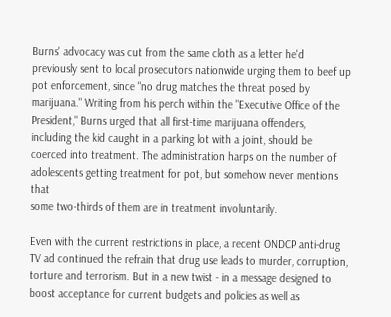Burns' advocacy was cut from the same cloth as a letter he'd
previously sent to local prosecutors nationwide urging them to beef up
pot enforcement, since "no drug matches the threat posed by
marijuana." Writing from his perch within the "Executive Office of the
President," Burns urged that all first-time marijuana offenders,
including the kid caught in a parking lot with a joint, should be
coerced into treatment. The administration harps on the number of
adolescents getting treatment for pot, but somehow never mentions that
some two-thirds of them are in treatment involuntarily.

Even with the current restrictions in place, a recent ONDCP anti-drug
TV ad continued the refrain that drug use leads to murder, corruption,
torture and terrorism. But in a new twist - in a message designed to
boost acceptance for current budgets and policies as well as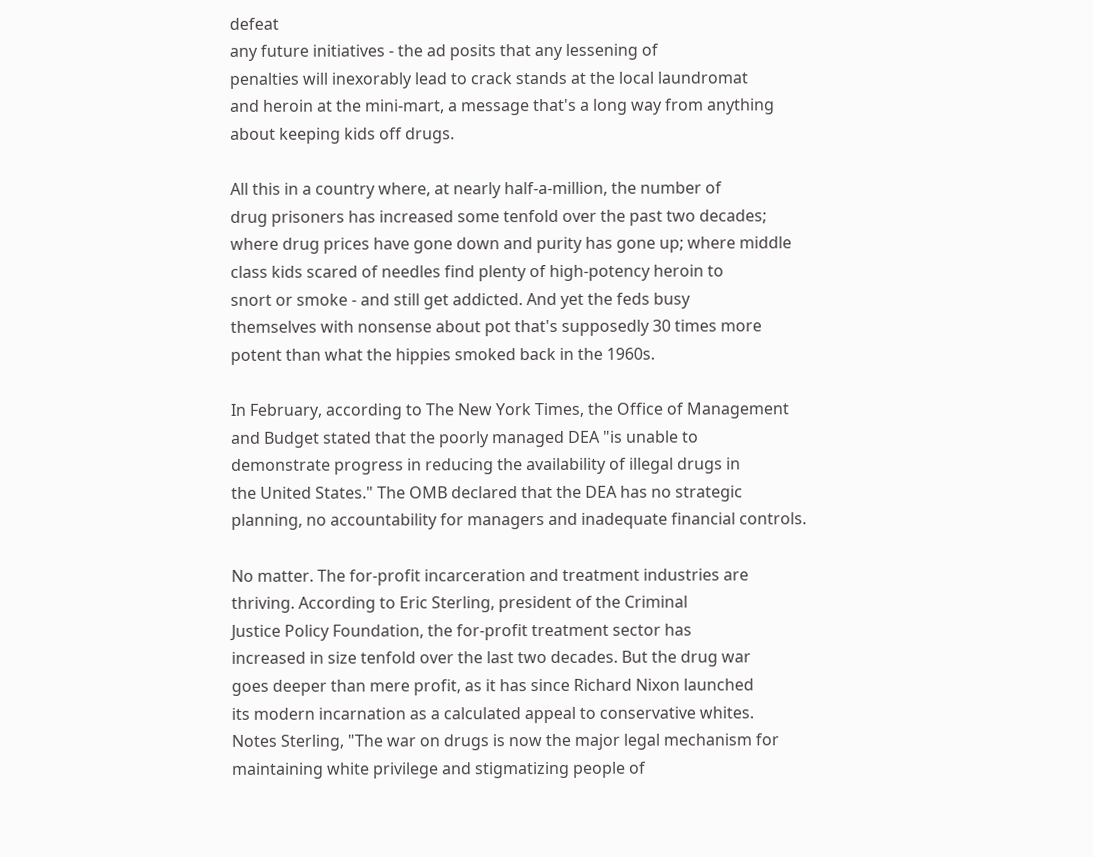defeat
any future initiatives - the ad posits that any lessening of
penalties will inexorably lead to crack stands at the local laundromat
and heroin at the mini-mart, a message that's a long way from anything
about keeping kids off drugs.

All this in a country where, at nearly half-a-million, the number of
drug prisoners has increased some tenfold over the past two decades;
where drug prices have gone down and purity has gone up; where middle
class kids scared of needles find plenty of high-potency heroin to
snort or smoke - and still get addicted. And yet the feds busy
themselves with nonsense about pot that's supposedly 30 times more
potent than what the hippies smoked back in the 1960s.

In February, according to The New York Times, the Office of Management
and Budget stated that the poorly managed DEA "is unable to
demonstrate progress in reducing the availability of illegal drugs in
the United States." The OMB declared that the DEA has no strategic
planning, no accountability for managers and inadequate financial controls.

No matter. The for-profit incarceration and treatment industries are
thriving. According to Eric Sterling, president of the Criminal
Justice Policy Foundation, the for-profit treatment sector has
increased in size tenfold over the last two decades. But the drug war
goes deeper than mere profit, as it has since Richard Nixon launched
its modern incarnation as a calculated appeal to conservative whites.
Notes Sterling, "The war on drugs is now the major legal mechanism for
maintaining white privilege and stigmatizing people of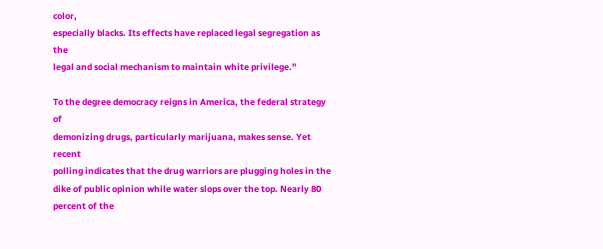color,
especially blacks. Its effects have replaced legal segregation as the
legal and social mechanism to maintain white privilege."

To the degree democracy reigns in America, the federal strategy of
demonizing drugs, particularly marijuana, makes sense. Yet recent
polling indicates that the drug warriors are plugging holes in the
dike of public opinion while water slops over the top. Nearly 80
percent of the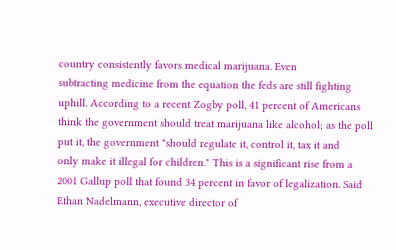country consistently favors medical marijuana. Even
subtracting medicine from the equation the feds are still fighting
uphill. According to a recent Zogby poll, 41 percent of Americans
think the government should treat marijuana like alcohol; as the poll
put it, the government "should regulate it, control it, tax it and
only make it illegal for children." This is a significant rise from a
2001 Gallup poll that found 34 percent in favor of legalization. Said
Ethan Nadelmann, executive director of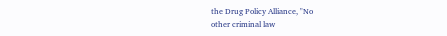the Drug Policy Alliance, "No
other criminal law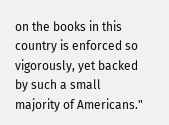on the books in this country is enforced so
vigorously, yet backed by such a small majority of Americans."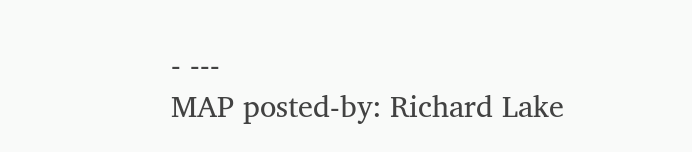- ---
MAP posted-by: Richard Lake